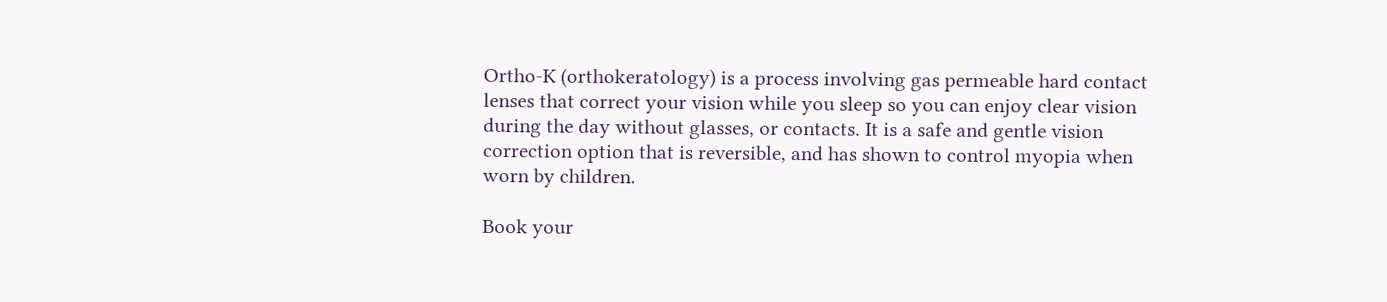Ortho-K (orthokeratology) is a process involving gas permeable hard contact lenses that correct your vision while you sleep so you can enjoy clear vision during the day without glasses, or contacts. It is a safe and gentle vision correction option that is reversible, and has shown to control myopia when worn by children.

Book your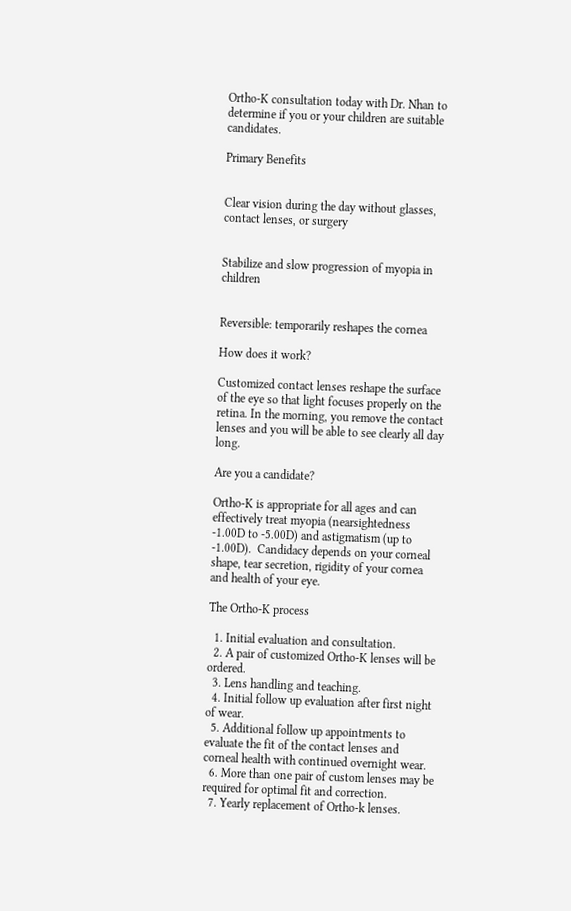Ortho-K consultation today with Dr. Nhan to determine if you or your children are suitable candidates.

Primary Benefits


Clear vision during the day without glasses, contact lenses, or surgery


Stabilize and slow progression of myopia in children


Reversible: temporarily reshapes the cornea

How does it work?

Customized contact lenses reshape the surface of the eye so that light focuses properly on the retina. In the morning, you remove the contact lenses and you will be able to see clearly all day long.

Are you a candidate?

Ortho-K is appropriate for all ages and can effectively treat myopia (nearsightedness -1.00D to -5.00D) and astigmatism (up to -1.00D).  Candidacy depends on your corneal shape, tear secretion, rigidity of your cornea and health of your eye.

The Ortho-K process

  1. Initial evaluation and consultation.
  2. A pair of customized Ortho-K lenses will be ordered.
  3. Lens handling and teaching.
  4. Initial follow up evaluation after first night of wear.
  5. Additional follow up appointments to evaluate the fit of the contact lenses and corneal health with continued overnight wear.
  6. More than one pair of custom lenses may be required for optimal fit and correction.
  7. Yearly replacement of Ortho-k lenses.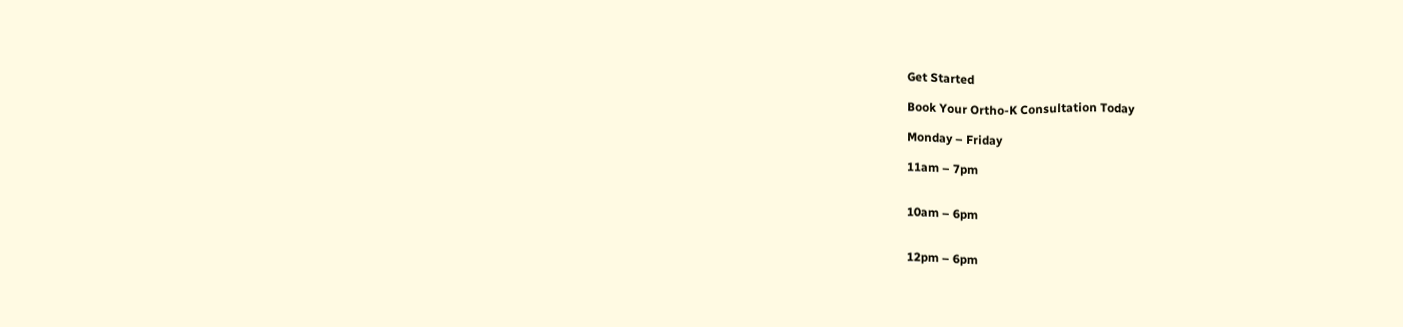Get Started

Book Your Ortho-K Consultation Today

Monday – Friday

11am – 7pm


10am – 6pm


12pm – 6pm